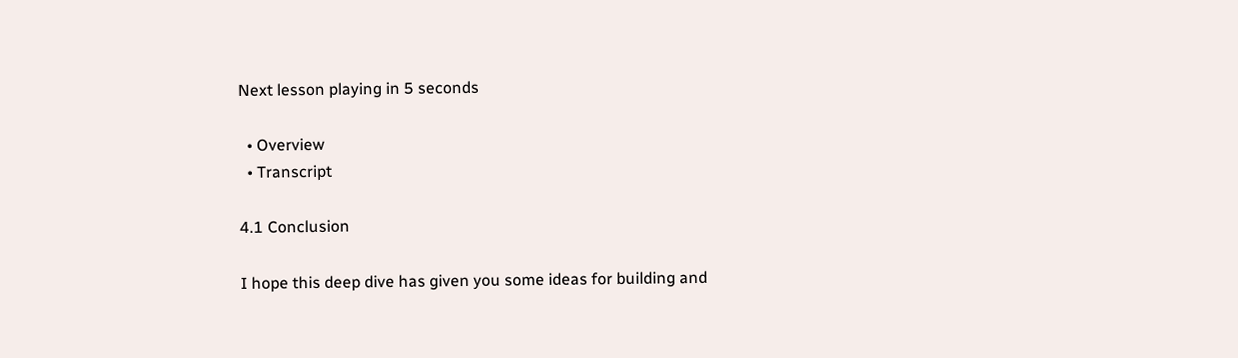Next lesson playing in 5 seconds

  • Overview
  • Transcript

4.1 Conclusion

I hope this deep dive has given you some ideas for building and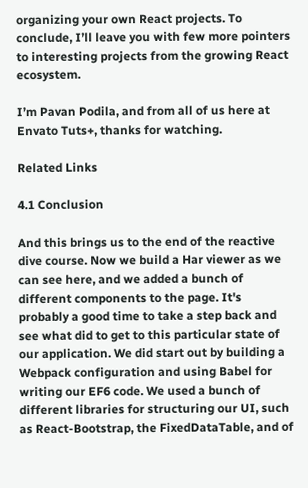organizing your own React projects. To conclude, I’ll leave you with few more pointers to interesting projects from the growing React ecosystem.

I’m Pavan Podila, and from all of us here at Envato Tuts+, thanks for watching.

Related Links

4.1 Conclusion

And this brings us to the end of the reactive dive course. Now we build a Har viewer as we can see here, and we added a bunch of different components to the page. It's probably a good time to take a step back and see what did to get to this particular state of our application. We did start out by building a Webpack configuration and using Babel for writing our EF6 code. We used a bunch of different libraries for structuring our UI, such as React-Bootstrap, the FixedDataTable, and of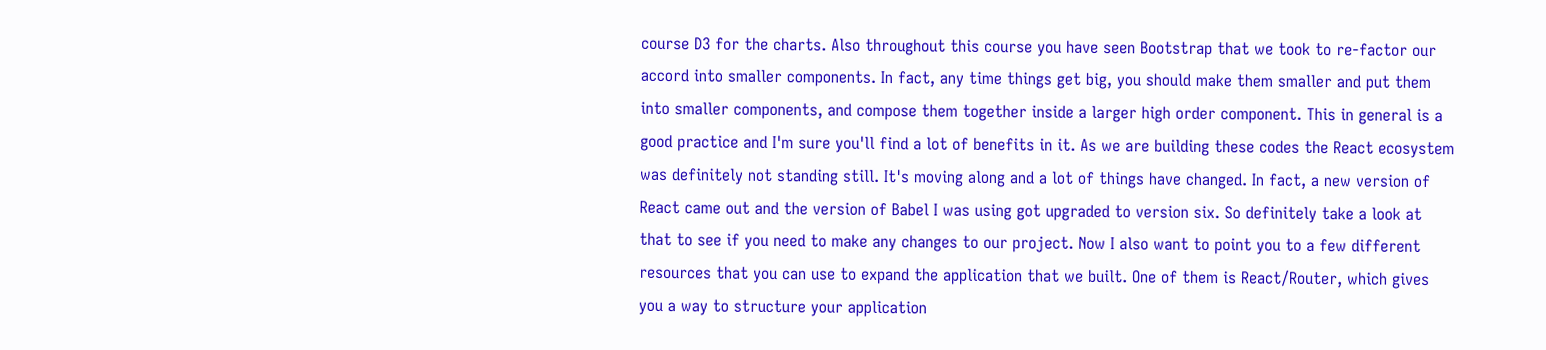course D3 for the charts. Also throughout this course you have seen Bootstrap that we took to re-factor our accord into smaller components. In fact, any time things get big, you should make them smaller and put them into smaller components, and compose them together inside a larger high order component. This in general is a good practice and I'm sure you'll find a lot of benefits in it. As we are building these codes the React ecosystem was definitely not standing still. It's moving along and a lot of things have changed. In fact, a new version of React came out and the version of Babel I was using got upgraded to version six. So definitely take a look at that to see if you need to make any changes to our project. Now I also want to point you to a few different resources that you can use to expand the application that we built. One of them is React/Router, which gives you a way to structure your application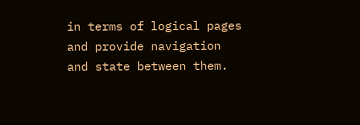in terms of logical pages and provide navigation and state between them.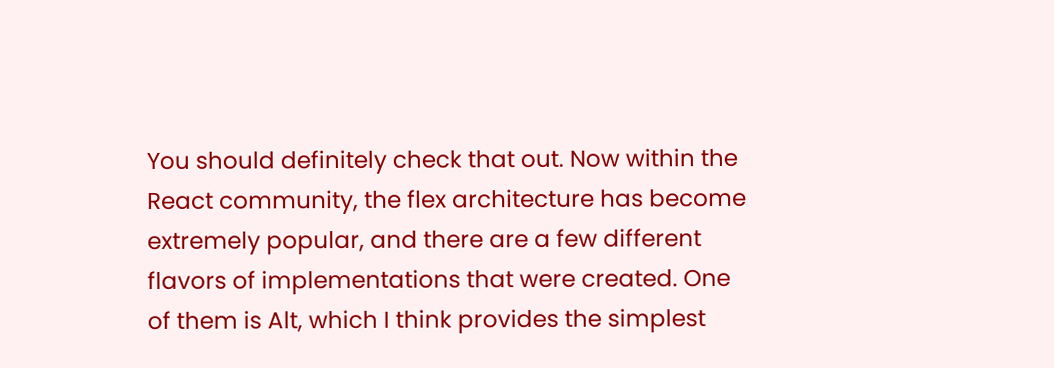You should definitely check that out. Now within the React community, the flex architecture has become extremely popular, and there are a few different flavors of implementations that were created. One of them is Alt, which I think provides the simplest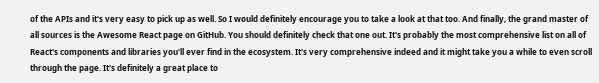of the APIs and it's very easy to pick up as well. So I would definitely encourage you to take a look at that too. And finally, the grand master of all sources is the Awesome React page on GitHub. You should definitely check that one out. It's probably the most comprehensive list on all of React's components and libraries you'll ever find in the ecosystem. It's very comprehensive indeed and it might take you a while to even scroll through the page. It's definitely a great place to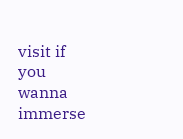visit if you wanna immerse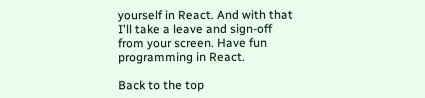yourself in React. And with that I'll take a leave and sign-off from your screen. Have fun programming in React.

Back to the top